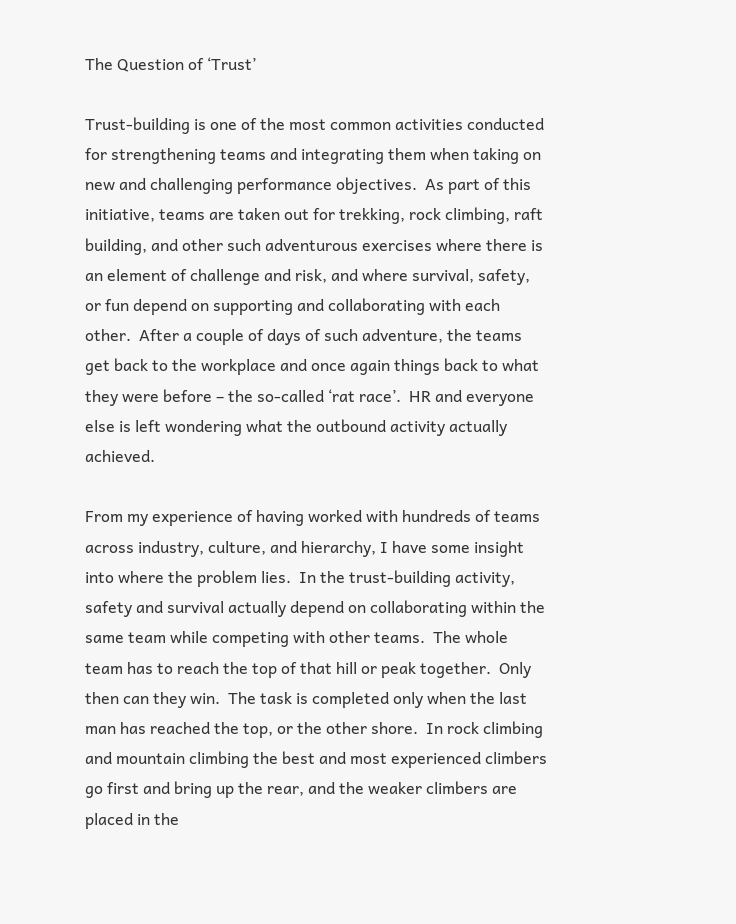The Question of ‘Trust’

Trust-building is one of the most common activities conducted for strengthening teams and integrating them when taking on new and challenging performance objectives.  As part of this initiative, teams are taken out for trekking, rock climbing, raft building, and other such adventurous exercises where there is an element of challenge and risk, and where survival, safety, or fun depend on supporting and collaborating with each other.  After a couple of days of such adventure, the teams get back to the workplace and once again things back to what they were before – the so-called ‘rat race’.  HR and everyone else is left wondering what the outbound activity actually achieved.

From my experience of having worked with hundreds of teams across industry, culture, and hierarchy, I have some insight into where the problem lies.  In the trust-building activity, safety and survival actually depend on collaborating within the same team while competing with other teams.  The whole team has to reach the top of that hill or peak together.  Only then can they win.  The task is completed only when the last man has reached the top, or the other shore.  In rock climbing and mountain climbing the best and most experienced climbers go first and bring up the rear, and the weaker climbers are placed in the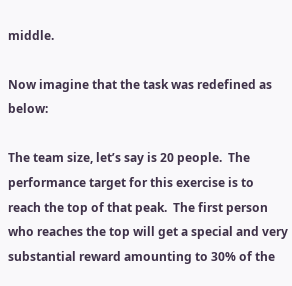middle.

Now imagine that the task was redefined as below:

The team size, let’s say is 20 people.  The performance target for this exercise is to reach the top of that peak.  The first person who reaches the top will get a special and very substantial reward amounting to 30% of the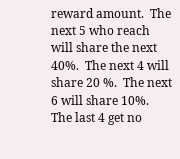reward amount.  The next 5 who reach will share the next 40%.  The next 4 will share 20 %.  The next 6 will share 10%.  The last 4 get no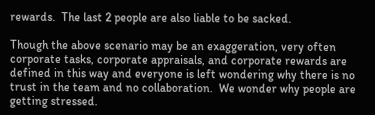rewards.  The last 2 people are also liable to be sacked.

Though the above scenario may be an exaggeration, very often corporate tasks, corporate appraisals, and corporate rewards are defined in this way and everyone is left wondering why there is no trust in the team and no collaboration.  We wonder why people are getting stressed.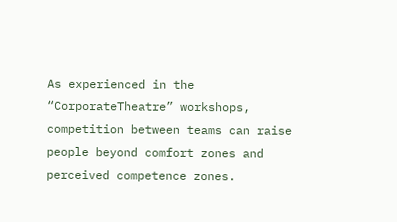As experienced in the “CorporateTheatre” workshops, competition between teams can raise people beyond comfort zones and perceived competence zones.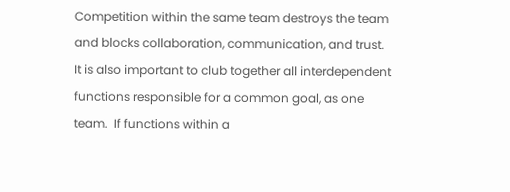Competition within the same team destroys the team and blocks collaboration, communication, and trust.  It is also important to club together all interdependent functions responsible for a common goal, as one team.  If functions within a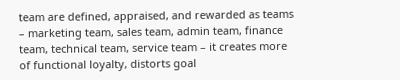team are defined, appraised, and rewarded as teams – marketing team, sales team, admin team, finance team, technical team, service team – it creates more of functional loyalty, distorts goal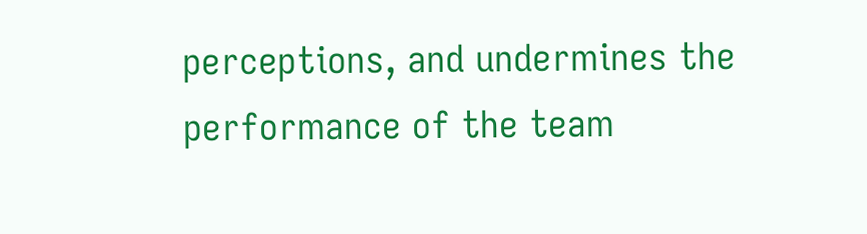perceptions, and undermines the performance of the team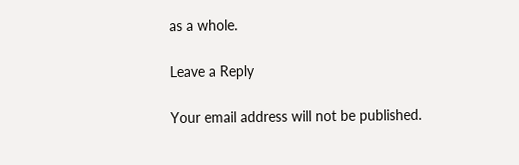as a whole.

Leave a Reply

Your email address will not be published.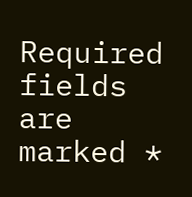Required fields are marked *